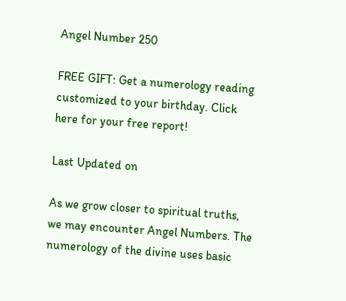Angel Number 250

FREE GIFT: Get a numerology reading customized to your birthday. Click here for your free report!

Last Updated on

As we grow closer to spiritual truths, we may encounter Angel Numbers. The numerology of the divine uses basic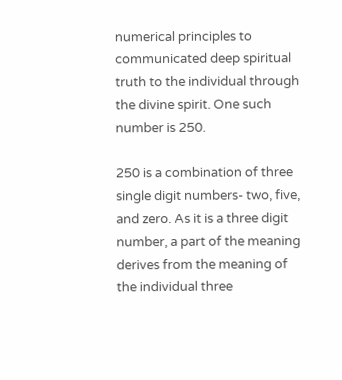numerical principles to communicated deep spiritual truth to the individual through the divine spirit. One such number is 250.

250 is a combination of three single digit numbers- two, five, and zero. As it is a three digit number, a part of the meaning derives from the meaning of the individual three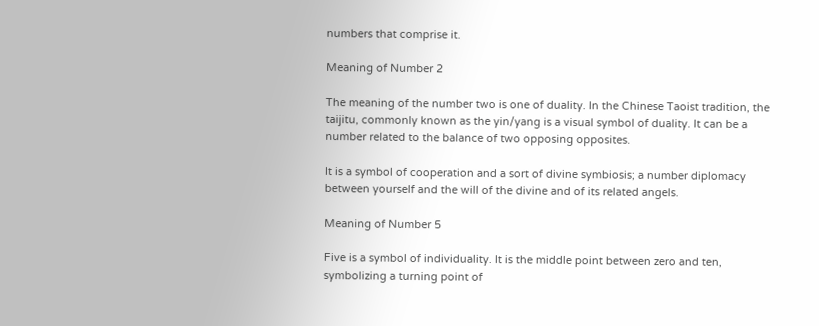numbers that comprise it.

Meaning of Number 2

The meaning of the number two is one of duality. In the Chinese Taoist tradition, the taijitu, commonly known as the yin/yang is a visual symbol of duality. It can be a number related to the balance of two opposing opposites.

It is a symbol of cooperation and a sort of divine symbiosis; a number diplomacy between yourself and the will of the divine and of its related angels.

Meaning of Number 5

Five is a symbol of individuality. It is the middle point between zero and ten, symbolizing a turning point of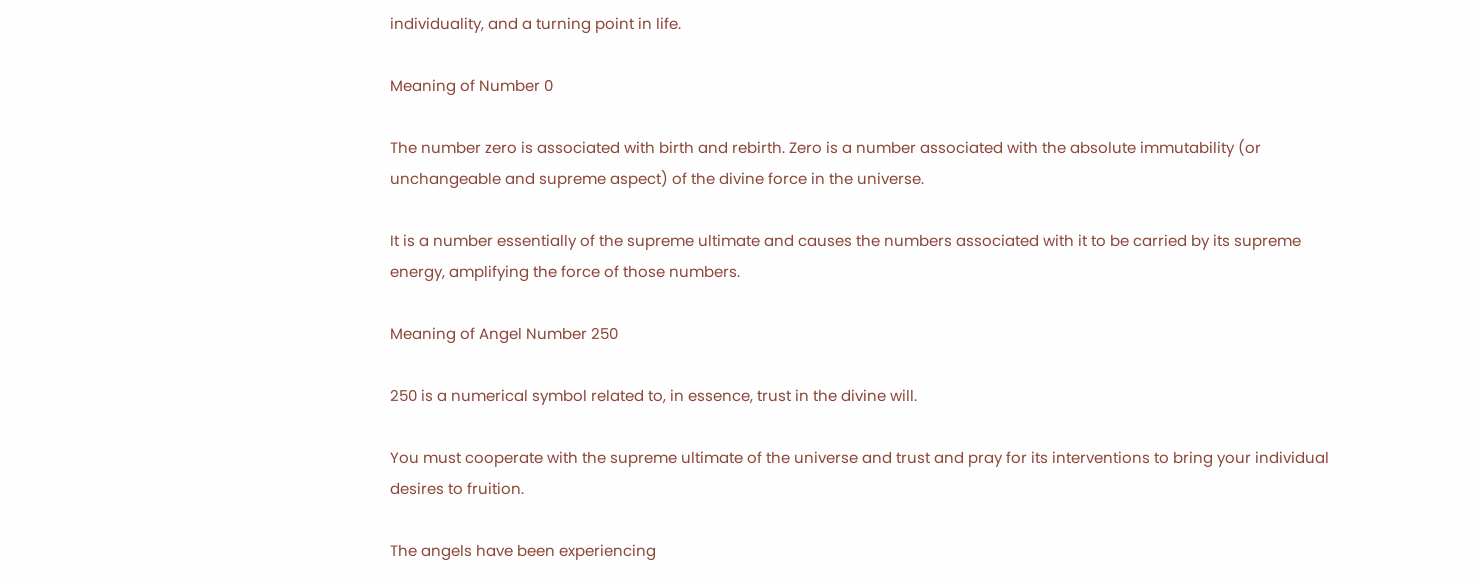individuality, and a turning point in life.

Meaning of Number 0

The number zero is associated with birth and rebirth. Zero is a number associated with the absolute immutability (or unchangeable and supreme aspect) of the divine force in the universe.

It is a number essentially of the supreme ultimate and causes the numbers associated with it to be carried by its supreme energy, amplifying the force of those numbers.

Meaning of Angel Number 250

250 is a numerical symbol related to, in essence, trust in the divine will.

You must cooperate with the supreme ultimate of the universe and trust and pray for its interventions to bring your individual desires to fruition.

The angels have been experiencing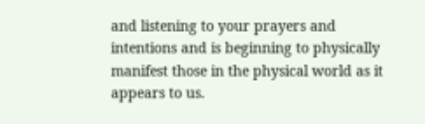and listening to your prayers and intentions and is beginning to physically manifest those in the physical world as it appears to us.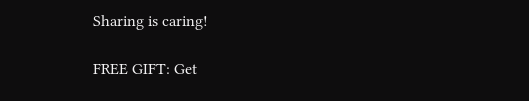Sharing is caring!

FREE GIFT: Get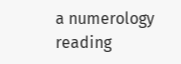a numerology reading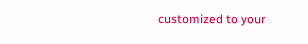customized to your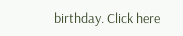birthday. Click here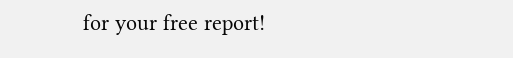for your free report!